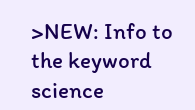>NEW: Info to the keyword science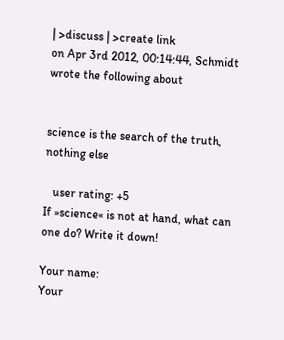| >discuss | >create link
on Apr 3rd 2012, 00:14:44, Schmidt wrote the following about


science is the search of the truth, nothing else

   user rating: +5
If »science« is not at hand, what can one do? Write it down!

Your name:
Your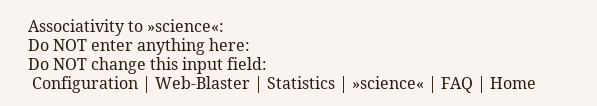Associativity to »science«:
Do NOT enter anything here:
Do NOT change this input field:
 Configuration | Web-Blaster | Statistics | »science« | FAQ | Home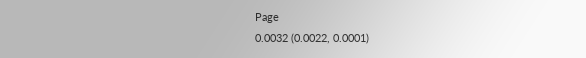Page
0.0032 (0.0022, 0.0001)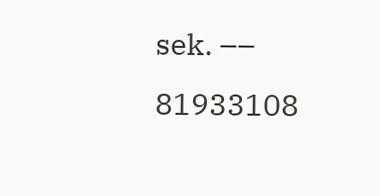sek. –– 81933108